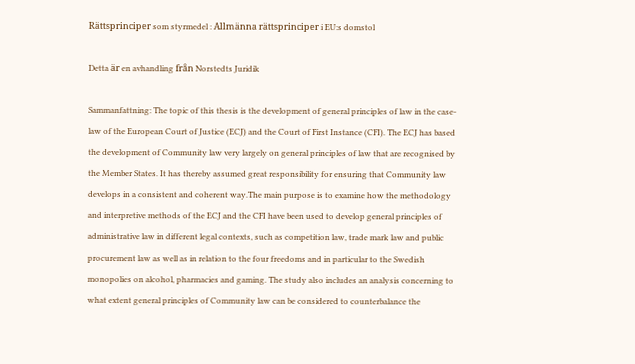Rättsprinciper som styrmedel : Allmänna rättsprinciper i EU:s domstol

Detta är en avhandling från Norstedts Juridik

Sammanfattning: The topic of this thesis is the development of general principles of law in the case-law of the European Court of Justice (ECJ) and the Court of First Instance (CFI). The ECJ has based the development of Community law very largely on general principles of law that are recognised by the Member States. It has thereby assumed great responsibility for ensuring that Community law develops in a consistent and coherent way.The main purpose is to examine how the methodology and interpretive methods of the ECJ and the CFI have been used to develop general principles of administrative law in different legal contexts, such as competition law, trade mark law and public procurement law as well as in relation to the four freedoms and in particular to the Swedish monopolies on alcohol, pharmacies and gaming. The study also includes an analysis concerning to what extent general principles of Community law can be considered to counterbalance the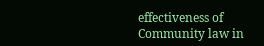effectiveness of Community law in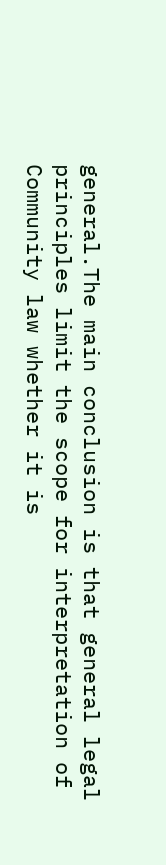general.The main conclusion is that general legal principles limit the scope for interpretation of Community law whether it is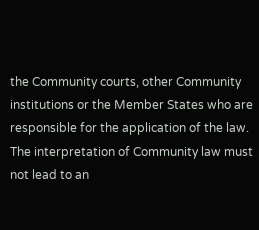the Community courts, other Community institutions or the Member States who are responsible for the application of the law. The interpretation of Community law must not lead to an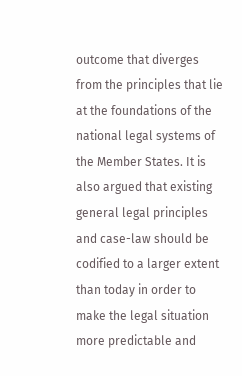outcome that diverges from the principles that lie at the foundations of the national legal systems of the Member States. It is also argued that existing general legal principles and case-law should be codified to a larger extent than today in order to make the legal situation more predictable and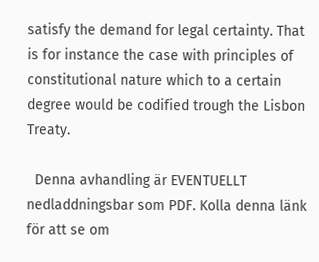satisfy the demand for legal certainty. That is for instance the case with principles of constitutional nature which to a certain degree would be codified trough the Lisbon Treaty.

  Denna avhandling är EVENTUELLT nedladdningsbar som PDF. Kolla denna länk för att se om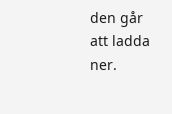den går att ladda ner.